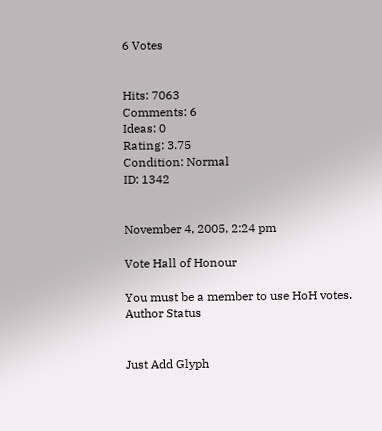6 Votes


Hits: 7063
Comments: 6
Ideas: 0
Rating: 3.75
Condition: Normal
ID: 1342


November 4, 2005, 2:24 pm

Vote Hall of Honour

You must be a member to use HoH votes.
Author Status


Just Add Glyph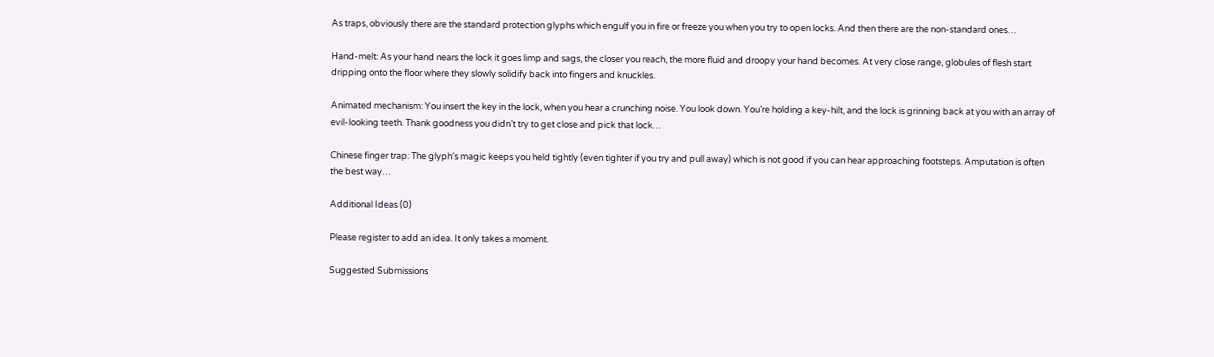As traps, obviously there are the standard protection glyphs which engulf you in fire or freeze you when you try to open locks. And then there are the non-standard ones…

Hand-melt: As your hand nears the lock it goes limp and sags, the closer you reach, the more fluid and droopy your hand becomes. At very close range, globules of flesh start dripping onto the floor where they slowly solidify back into fingers and knuckles.

Animated mechanism: You insert the key in the lock, when you hear a crunching noise. You look down. You’re holding a key-hilt, and the lock is grinning back at you with an array of evil-looking teeth. Thank goodness you didn’t try to get close and pick that lock…

Chinese finger trap: The glyph’s magic keeps you held tightly (even tighter if you try and pull away) which is not good if you can hear approaching footsteps. Amputation is often the best way…

Additional Ideas (0)

Please register to add an idea. It only takes a moment.

Suggested Submissions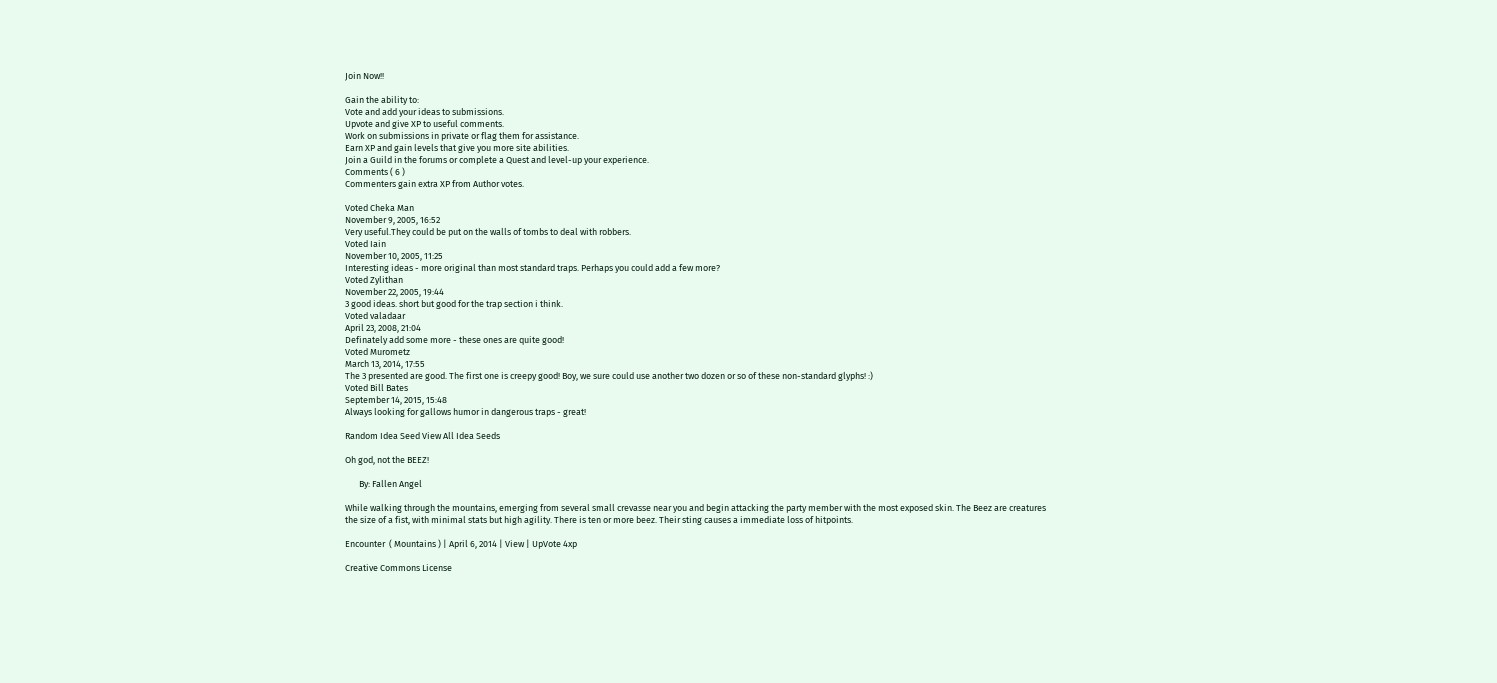Join Now!!

Gain the ability to:
Vote and add your ideas to submissions.
Upvote and give XP to useful comments.
Work on submissions in private or flag them for assistance.
Earn XP and gain levels that give you more site abilities.
Join a Guild in the forums or complete a Quest and level-up your experience.
Comments ( 6 )
Commenters gain extra XP from Author votes.

Voted Cheka Man
November 9, 2005, 16:52
Very useful.They could be put on the walls of tombs to deal with robbers.
Voted Iain
November 10, 2005, 11:25
Interesting ideas - more original than most standard traps. Perhaps you could add a few more?
Voted Zylithan
November 22, 2005, 19:44
3 good ideas. short but good for the trap section i think.
Voted valadaar
April 23, 2008, 21:04
Definately add some more - these ones are quite good!
Voted Murometz
March 13, 2014, 17:55
The 3 presented are good. The first one is creepy good! Boy, we sure could use another two dozen or so of these non-standard glyphs! :)
Voted Bill Bates
September 14, 2015, 15:48
Always looking for gallows humor in dangerous traps - great!

Random Idea Seed View All Idea Seeds

Oh god, not the BEEZ!

       By: Fallen Angel

While walking through the mountains, emerging from several small crevasse near you and begin attacking the party member with the most exposed skin. The Beez are creatures the size of a fist, with minimal stats but high agility. There is ten or more beez. Their sting causes a immediate loss of hitpoints.

Encounter  ( Mountains ) | April 6, 2014 | View | UpVote 4xp

Creative Commons License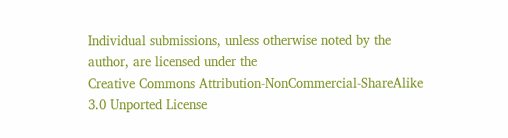Individual submissions, unless otherwise noted by the author, are licensed under the
Creative Commons Attribution-NonCommercial-ShareAlike 3.0 Unported License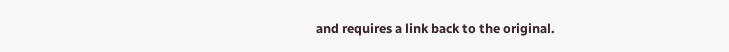and requires a link back to the original.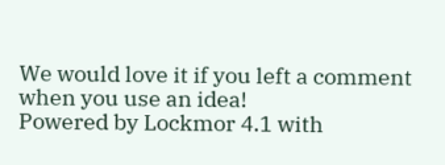We would love it if you left a comment when you use an idea!
Powered by Lockmor 4.1 with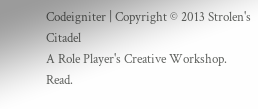Codeigniter | Copyright © 2013 Strolen's Citadel
A Role Player's Creative Workshop.
Read.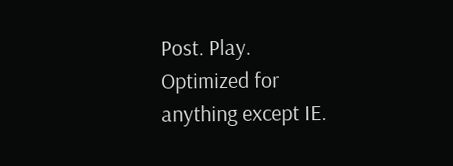Post. Play.
Optimized for anything except IE.